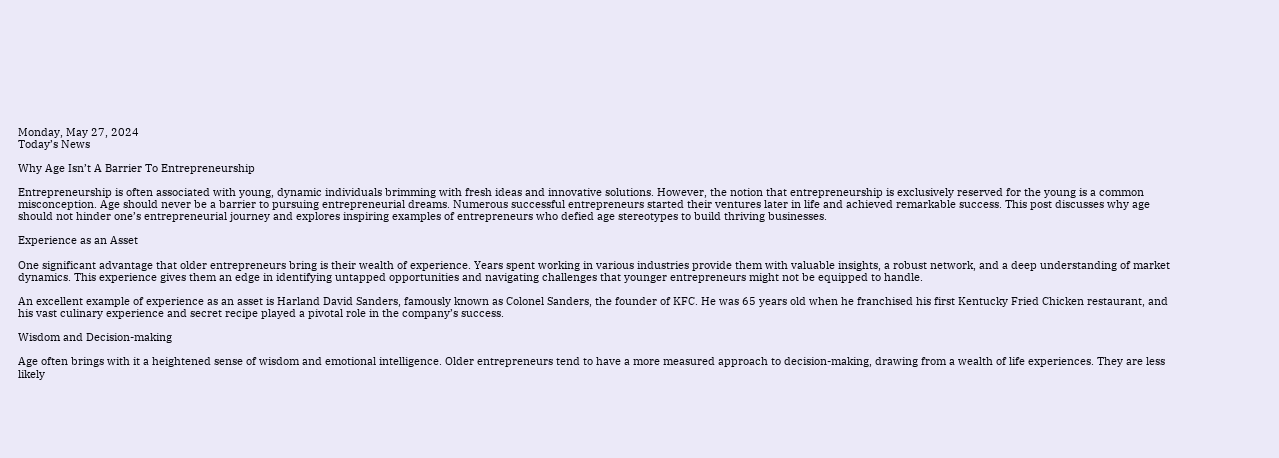Monday, May 27, 2024
Today’s News

Why Age Isn’t A Barrier To Entrepreneurship

Entrepreneurship is often associated with young, dynamic individuals brimming with fresh ideas and innovative solutions. However, the notion that entrepreneurship is exclusively reserved for the young is a common misconception. Age should never be a barrier to pursuing entrepreneurial dreams. Numerous successful entrepreneurs started their ventures later in life and achieved remarkable success. This post discusses why age should not hinder one’s entrepreneurial journey and explores inspiring examples of entrepreneurs who defied age stereotypes to build thriving businesses.

Experience as an Asset

One significant advantage that older entrepreneurs bring is their wealth of experience. Years spent working in various industries provide them with valuable insights, a robust network, and a deep understanding of market dynamics. This experience gives them an edge in identifying untapped opportunities and navigating challenges that younger entrepreneurs might not be equipped to handle.

An excellent example of experience as an asset is Harland David Sanders, famously known as Colonel Sanders, the founder of KFC. He was 65 years old when he franchised his first Kentucky Fried Chicken restaurant, and his vast culinary experience and secret recipe played a pivotal role in the company’s success.

Wisdom and Decision-making

Age often brings with it a heightened sense of wisdom and emotional intelligence. Older entrepreneurs tend to have a more measured approach to decision-making, drawing from a wealth of life experiences. They are less likely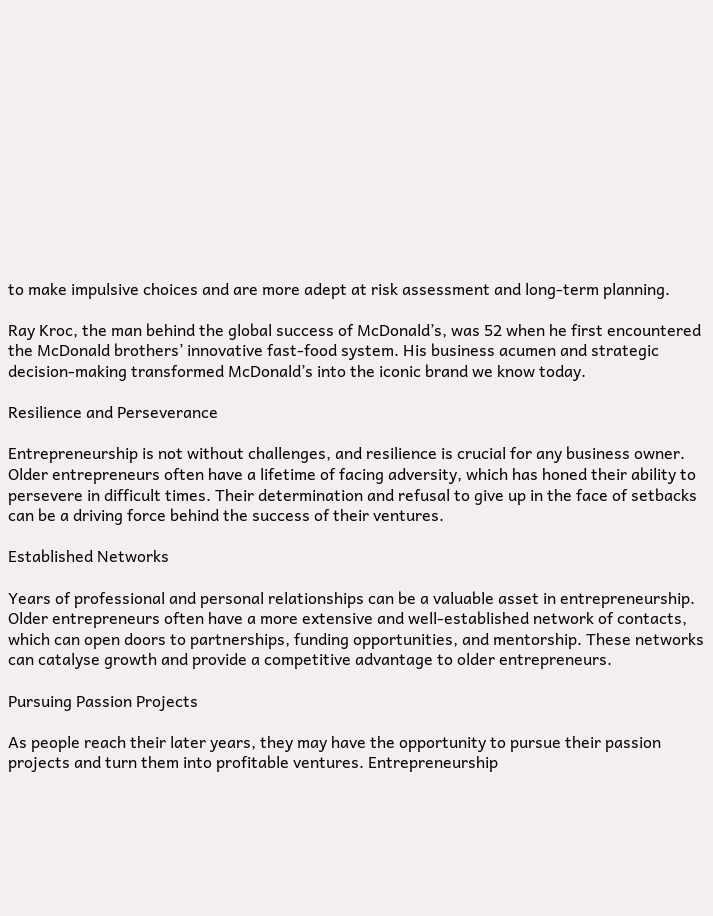to make impulsive choices and are more adept at risk assessment and long-term planning.

Ray Kroc, the man behind the global success of McDonald’s, was 52 when he first encountered the McDonald brothers’ innovative fast-food system. His business acumen and strategic decision-making transformed McDonald’s into the iconic brand we know today.

Resilience and Perseverance

Entrepreneurship is not without challenges, and resilience is crucial for any business owner. Older entrepreneurs often have a lifetime of facing adversity, which has honed their ability to persevere in difficult times. Their determination and refusal to give up in the face of setbacks can be a driving force behind the success of their ventures.

Established Networks

Years of professional and personal relationships can be a valuable asset in entrepreneurship. Older entrepreneurs often have a more extensive and well-established network of contacts, which can open doors to partnerships, funding opportunities, and mentorship. These networks can catalyse growth and provide a competitive advantage to older entrepreneurs.

Pursuing Passion Projects

As people reach their later years, they may have the opportunity to pursue their passion projects and turn them into profitable ventures. Entrepreneurship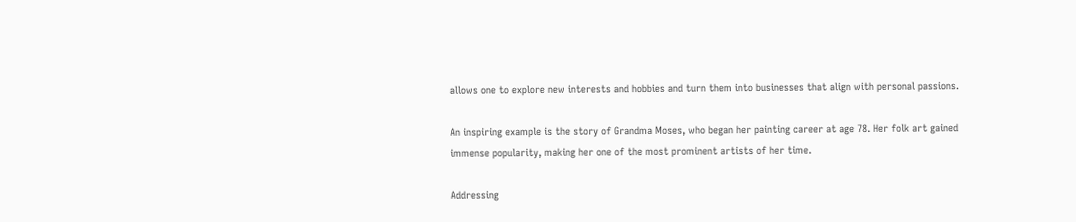allows one to explore new interests and hobbies and turn them into businesses that align with personal passions.

An inspiring example is the story of Grandma Moses, who began her painting career at age 78. Her folk art gained immense popularity, making her one of the most prominent artists of her time.

Addressing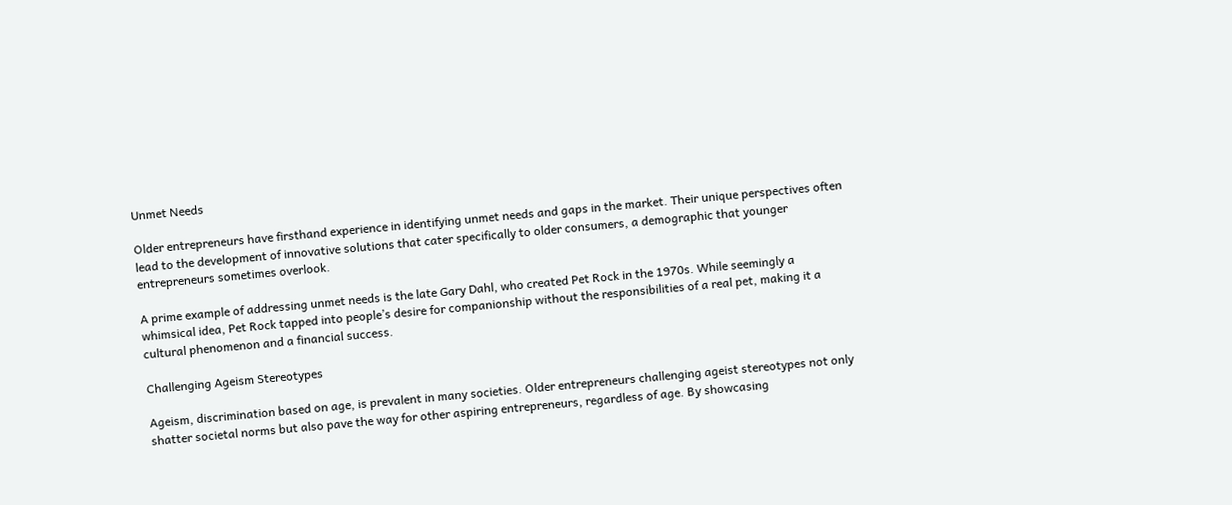Unmet Needs

Older entrepreneurs have firsthand experience in identifying unmet needs and gaps in the market. Their unique perspectives often lead to the development of innovative solutions that cater specifically to older consumers, a demographic that younger entrepreneurs sometimes overlook.

A prime example of addressing unmet needs is the late Gary Dahl, who created Pet Rock in the 1970s. While seemingly a whimsical idea, Pet Rock tapped into people’s desire for companionship without the responsibilities of a real pet, making it a cultural phenomenon and a financial success.

Challenging Ageism Stereotypes

Ageism, discrimination based on age, is prevalent in many societies. Older entrepreneurs challenging ageist stereotypes not only shatter societal norms but also pave the way for other aspiring entrepreneurs, regardless of age. By showcasing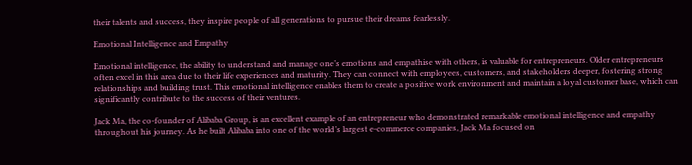their talents and success, they inspire people of all generations to pursue their dreams fearlessly.

Emotional Intelligence and Empathy

Emotional intelligence, the ability to understand and manage one’s emotions and empathise with others, is valuable for entrepreneurs. Older entrepreneurs often excel in this area due to their life experiences and maturity. They can connect with employees, customers, and stakeholders deeper, fostering strong relationships and building trust. This emotional intelligence enables them to create a positive work environment and maintain a loyal customer base, which can significantly contribute to the success of their ventures.

Jack Ma, the co-founder of Alibaba Group, is an excellent example of an entrepreneur who demonstrated remarkable emotional intelligence and empathy throughout his journey. As he built Alibaba into one of the world’s largest e-commerce companies, Jack Ma focused on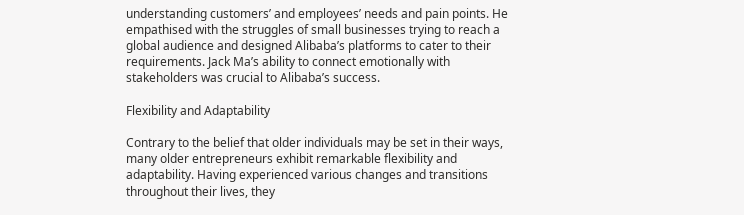understanding customers’ and employees’ needs and pain points. He empathised with the struggles of small businesses trying to reach a global audience and designed Alibaba’s platforms to cater to their requirements. Jack Ma’s ability to connect emotionally with stakeholders was crucial to Alibaba’s success.

Flexibility and Adaptability

Contrary to the belief that older individuals may be set in their ways, many older entrepreneurs exhibit remarkable flexibility and adaptability. Having experienced various changes and transitions throughout their lives, they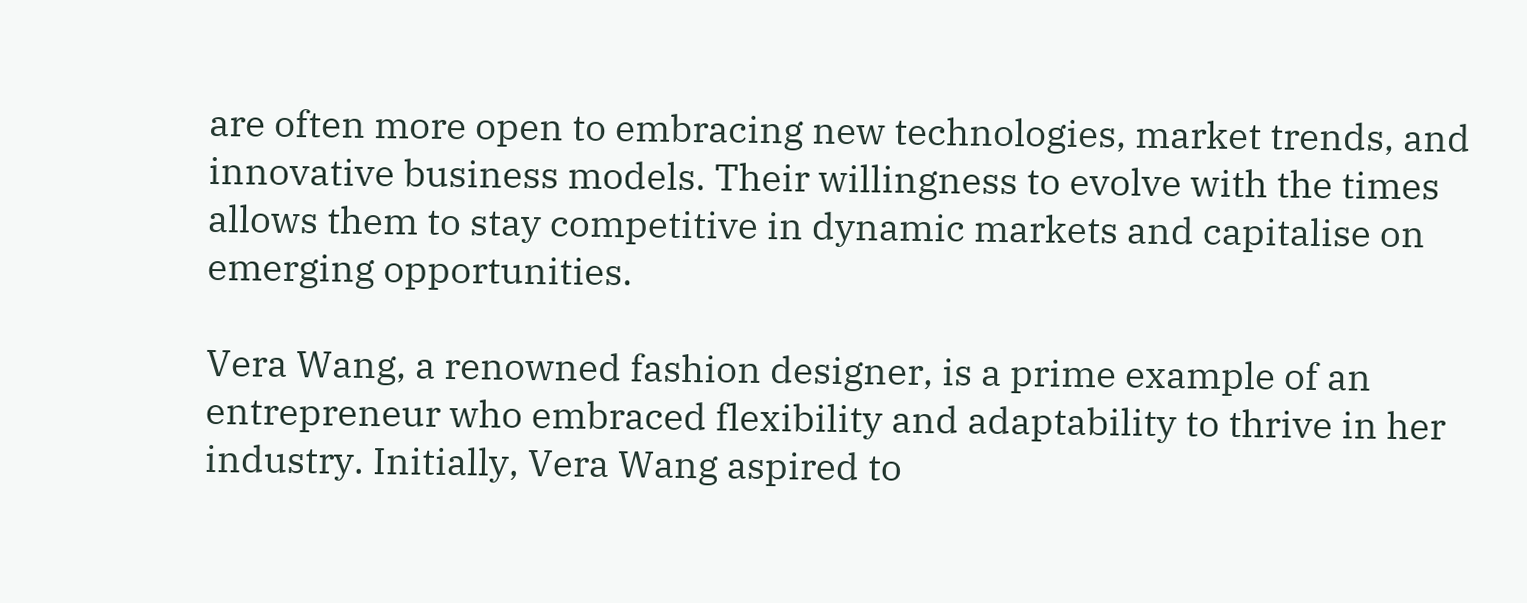are often more open to embracing new technologies, market trends, and innovative business models. Their willingness to evolve with the times allows them to stay competitive in dynamic markets and capitalise on emerging opportunities.

Vera Wang, a renowned fashion designer, is a prime example of an entrepreneur who embraced flexibility and adaptability to thrive in her industry. Initially, Vera Wang aspired to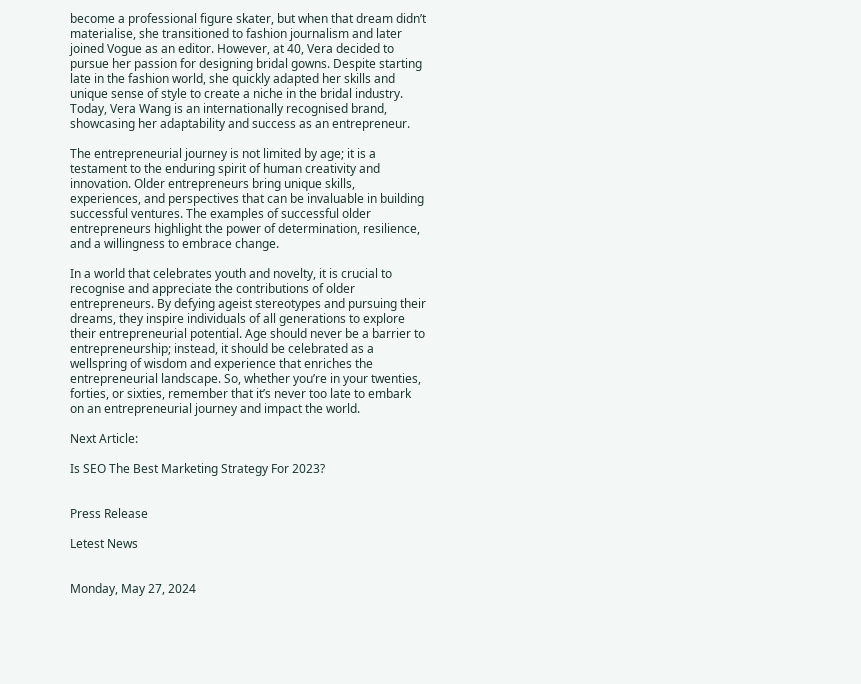become a professional figure skater, but when that dream didn’t materialise, she transitioned to fashion journalism and later joined Vogue as an editor. However, at 40, Vera decided to pursue her passion for designing bridal gowns. Despite starting late in the fashion world, she quickly adapted her skills and unique sense of style to create a niche in the bridal industry. Today, Vera Wang is an internationally recognised brand, showcasing her adaptability and success as an entrepreneur.

The entrepreneurial journey is not limited by age; it is a testament to the enduring spirit of human creativity and innovation. Older entrepreneurs bring unique skills, experiences, and perspectives that can be invaluable in building successful ventures. The examples of successful older entrepreneurs highlight the power of determination, resilience, and a willingness to embrace change.

In a world that celebrates youth and novelty, it is crucial to recognise and appreciate the contributions of older entrepreneurs. By defying ageist stereotypes and pursuing their dreams, they inspire individuals of all generations to explore their entrepreneurial potential. Age should never be a barrier to entrepreneurship; instead, it should be celebrated as a wellspring of wisdom and experience that enriches the entrepreneurial landscape. So, whether you’re in your twenties, forties, or sixties, remember that it’s never too late to embark on an entrepreneurial journey and impact the world.

Next Article:

Is SEO The Best Marketing Strategy For 2023?


Press Release

Letest News


Monday, May 27, 2024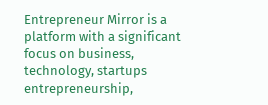Entrepreneur Mirror is a platform with a significant focus on business, technology, startups entrepreneurship,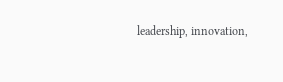leadership, innovation,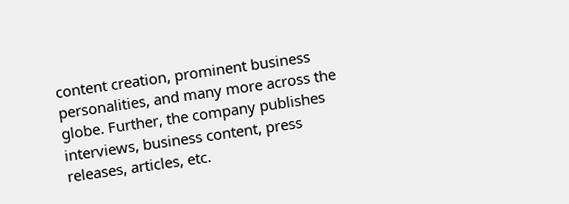content creation, prominent business personalities, and many more across the globe. Further, the company publishes interviews, business content, press releases, articles, etc.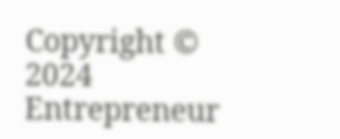Copyright © 2024 Entrepreneur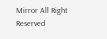Mirror All Right Reserved